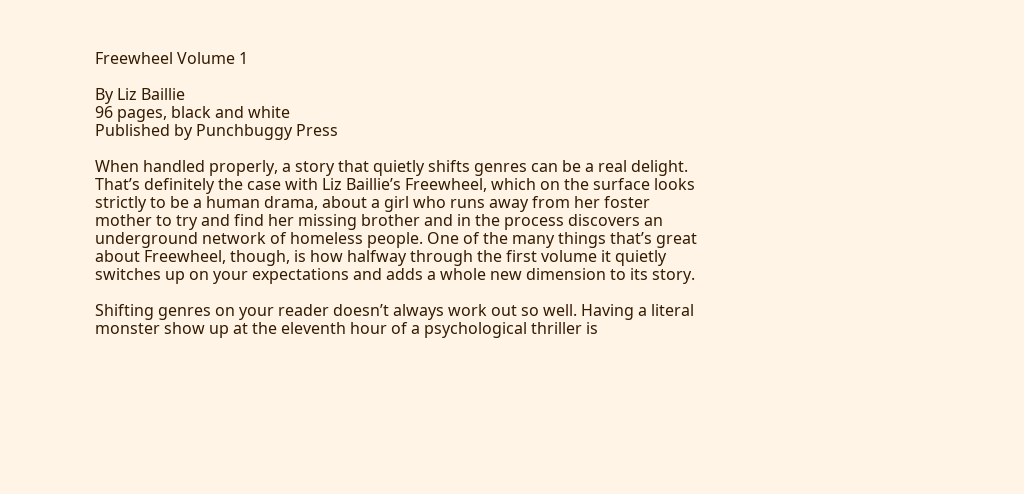Freewheel Volume 1

By Liz Baillie
96 pages, black and white
Published by Punchbuggy Press

When handled properly, a story that quietly shifts genres can be a real delight. That’s definitely the case with Liz Baillie’s Freewheel, which on the surface looks strictly to be a human drama, about a girl who runs away from her foster mother to try and find her missing brother and in the process discovers an underground network of homeless people. One of the many things that’s great about Freewheel, though, is how halfway through the first volume it quietly switches up on your expectations and adds a whole new dimension to its story.

Shifting genres on your reader doesn’t always work out so well. Having a literal monster show up at the eleventh hour of a psychological thriller is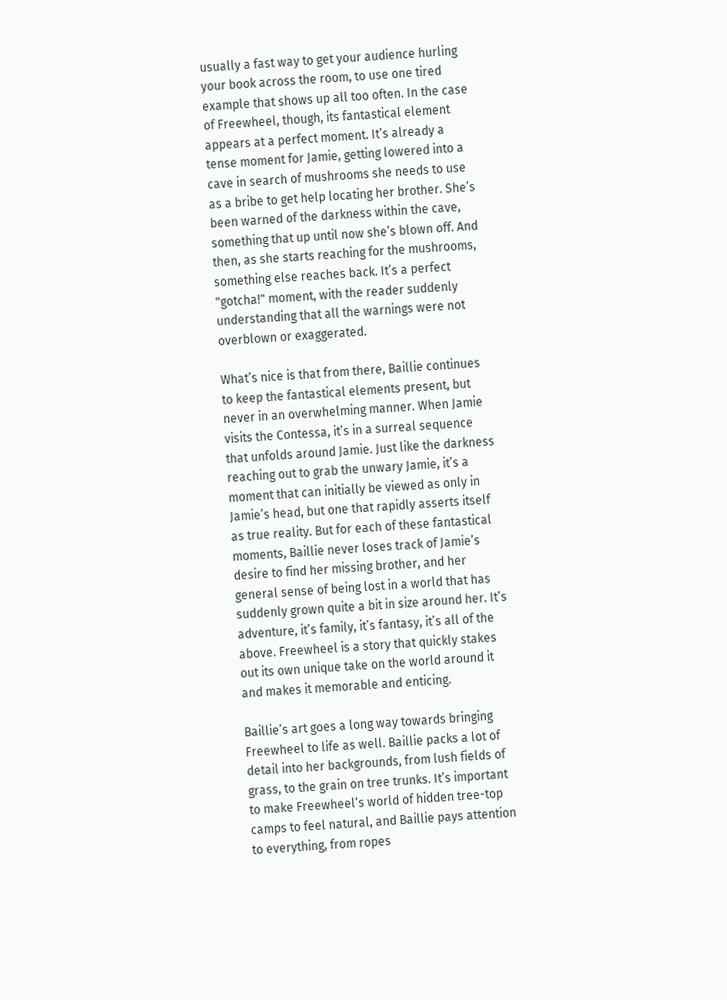usually a fast way to get your audience hurling your book across the room, to use one tired example that shows up all too often. In the case of Freewheel, though, its fantastical element appears at a perfect moment. It’s already a tense moment for Jamie, getting lowered into a cave in search of mushrooms she needs to use as a bribe to get help locating her brother. She’s been warned of the darkness within the cave, something that up until now she’s blown off. And then, as she starts reaching for the mushrooms, something else reaches back. It’s a perfect "gotcha!" moment, with the reader suddenly understanding that all the warnings were not overblown or exaggerated.

What’s nice is that from there, Baillie continues to keep the fantastical elements present, but never in an overwhelming manner. When Jamie visits the Contessa, it’s in a surreal sequence that unfolds around Jamie. Just like the darkness reaching out to grab the unwary Jamie, it’s a moment that can initially be viewed as only in Jamie’s head, but one that rapidly asserts itself as true reality. But for each of these fantastical moments, Baillie never loses track of Jamie’s desire to find her missing brother, and her general sense of being lost in a world that has suddenly grown quite a bit in size around her. It’s adventure, it’s family, it’s fantasy, it’s all of the above. Freewheel is a story that quickly stakes out its own unique take on the world around it and makes it memorable and enticing.

Baillie’s art goes a long way towards bringing Freewheel to life as well. Baillie packs a lot of detail into her backgrounds, from lush fields of grass, to the grain on tree trunks. It’s important to make Freewheel‘s world of hidden tree-top camps to feel natural, and Baillie pays attention to everything, from ropes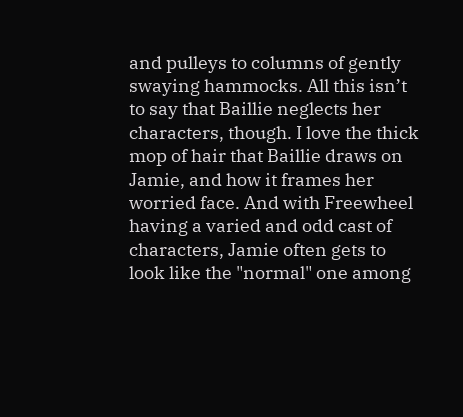and pulleys to columns of gently swaying hammocks. All this isn’t to say that Baillie neglects her characters, though. I love the thick mop of hair that Baillie draws on Jamie, and how it frames her worried face. And with Freewheel having a varied and odd cast of characters, Jamie often gets to look like the "normal" one among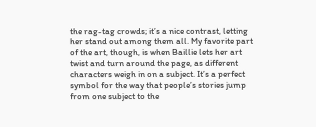the rag-tag crowds; it’s a nice contrast, letting her stand out among them all. My favorite part of the art, though, is when Baillie lets her art twist and turn around the page, as different characters weigh in on a subject. It’s a perfect symbol for the way that people’s stories jump from one subject to the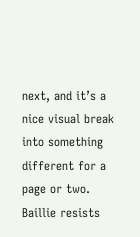next, and it’s a nice visual break into something different for a page or two. Baillie resists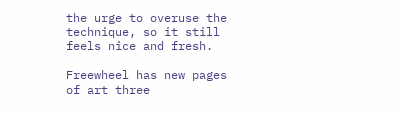the urge to overuse the technique, so it still feels nice and fresh.

Freewheel has new pages of art three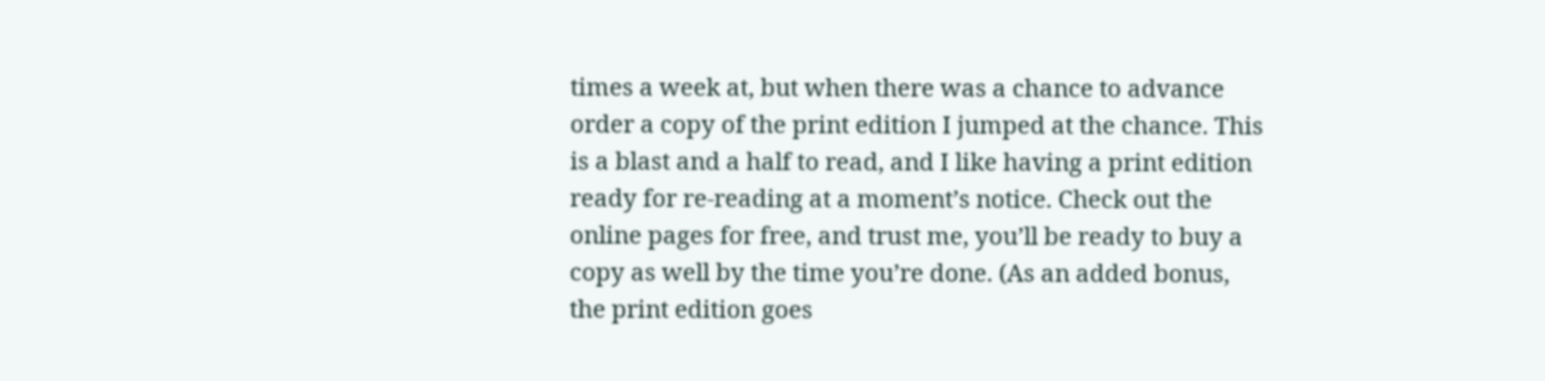times a week at, but when there was a chance to advance order a copy of the print edition I jumped at the chance. This is a blast and a half to read, and I like having a print edition ready for re-reading at a moment’s notice. Check out the online pages for free, and trust me, you’ll be ready to buy a copy as well by the time you’re done. (As an added bonus, the print edition goes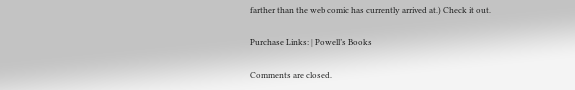farther than the web comic has currently arrived at.) Check it out.

Purchase Links: | Powell’s Books

Comments are closed.